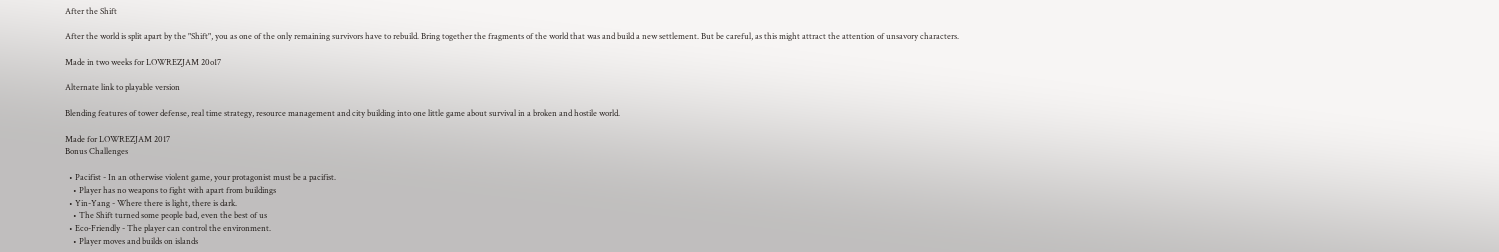After the Shift

After the world is split apart by the "Shift", you as one of the only remaining survivors have to rebuild. Bring together the fragments of the world that was and build a new settlement. But be careful, as this might attract the attention of unsavory characters.

Made in two weeks for LOWREZJAM 20o17

Alternate link to playable version

Blending features of tower defense, real time strategy, resource management and city building into one little game about survival in a broken and hostile world.

Made for LOWREZJAM 2017
Bonus Challenges

  • Pacifist - In an otherwise violent game, your protagonist must be a pacifist.
    • Player has no weapons to fight with apart from buildings
  • Yin-Yang - Where there is light, there is dark.
    • The Shift turned some people bad, even the best of us
  • Eco-Friendly - The player can control the environment.
    • Player moves and builds on islands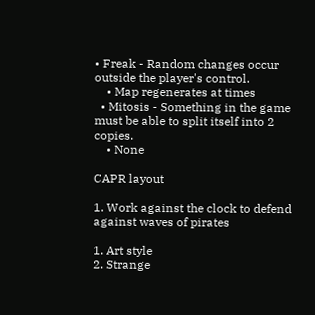• Freak - Random changes occur outside the player's control.
    • Map regenerates at times
  • Mitosis - Something in the game must be able to split itself into 2 copies.
    • None

CAPR layout

1. Work against the clock to defend against waves of pirates

1. Art style
2. Strange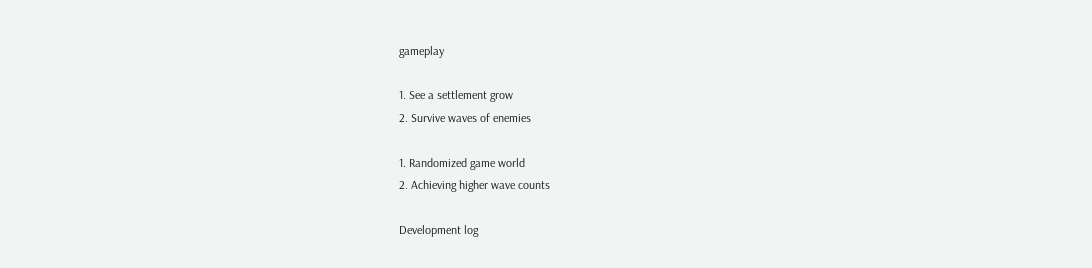gameplay

1. See a settlement grow
2. Survive waves of enemies

1. Randomized game world
2. Achieving higher wave counts

Development log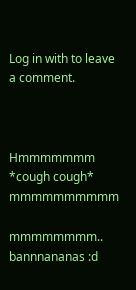Log in with to leave a comment.



Hmmmmmmm *cough cough* mmmmmmmmmm

mmmmmmmm.. bannnananas :d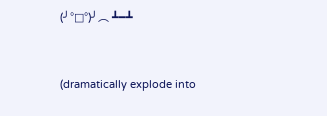(╯°□°)╯︵ ┻━┻


(dramatically explode into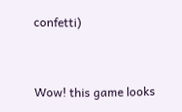confetti)


Wow! this game looks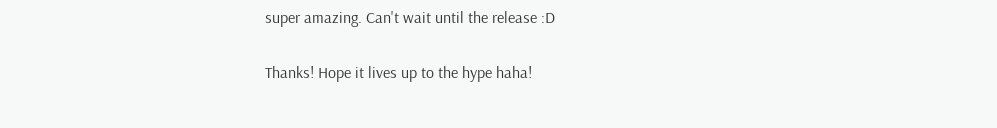super amazing. Can't wait until the release :D

Thanks! Hope it lives up to the hype haha!